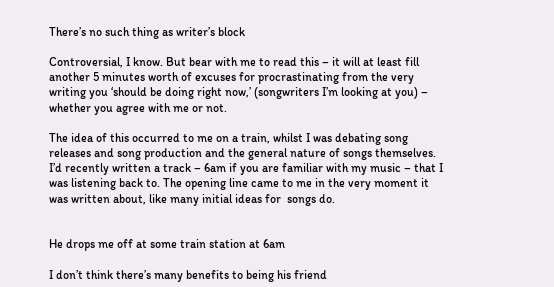There’s no such thing as writer’s block

Controversial, I know. But bear with me to read this – it will at least fill another 5 minutes worth of excuses for procrastinating from the very writing you ‘should be doing right now,’ (songwriters I’m looking at you) – whether you agree with me or not.

The idea of this occurred to me on a train, whilst I was debating song releases and song production and the general nature of songs themselves. I’d recently written a track – 6am if you are familiar with my music – that I was listening back to. The opening line came to me in the very moment it was written about, like many initial ideas for  songs do.


He drops me off at some train station at 6am

I don’t think there’s many benefits to being his friend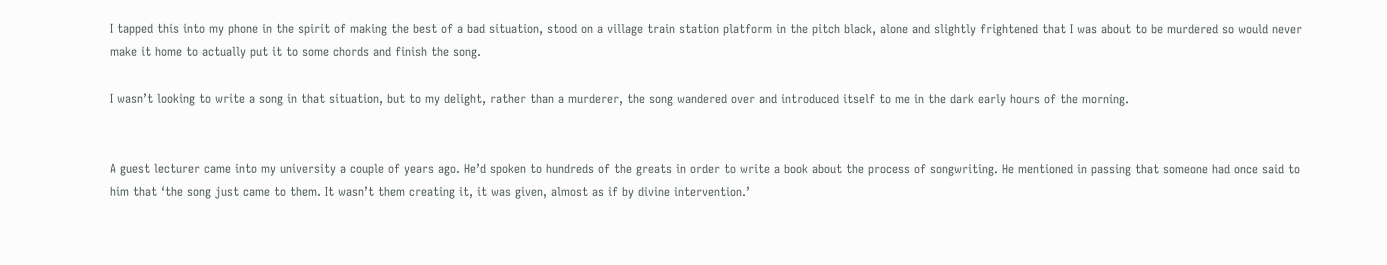I tapped this into my phone in the spirit of making the best of a bad situation, stood on a village train station platform in the pitch black, alone and slightly frightened that I was about to be murdered so would never make it home to actually put it to some chords and finish the song.

I wasn’t looking to write a song in that situation, but to my delight, rather than a murderer, the song wandered over and introduced itself to me in the dark early hours of the morning.


A guest lecturer came into my university a couple of years ago. He’d spoken to hundreds of the greats in order to write a book about the process of songwriting. He mentioned in passing that someone had once said to him that ‘the song just came to them. It wasn’t them creating it, it was given, almost as if by divine intervention.’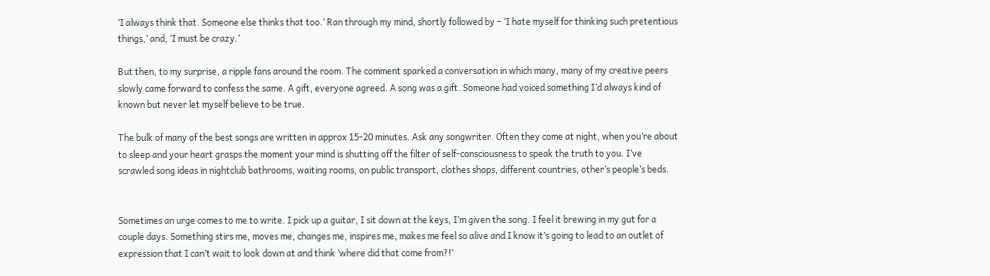‘I always think that. Someone else thinks that too.’ Ran through my mind, shortly followed by – ‘I hate myself for thinking such pretentious things,’ and, ‘I must be crazy.’

But then, to my surprise, a ripple fans around the room. The comment sparked a conversation in which many, many of my creative peers slowly came forward to confess the same. A gift, everyone agreed. A song was a gift. Someone had voiced something I’d always kind of known but never let myself believe to be true.

The bulk of many of the best songs are written in approx 15-20 minutes. Ask any songwriter. Often they come at night, when you’re about to sleep and your heart grasps the moment your mind is shutting off the filter of self-consciousness to speak the truth to you. I’ve scrawled song ideas in nightclub bathrooms, waiting rooms, on public transport, clothes shops, different countries, other’s people’s beds.


Sometimes an urge comes to me to write. I pick up a guitar, I sit down at the keys, I’m given the song. I feel it brewing in my gut for a couple days. Something stirs me, moves me, changes me, inspires me, makes me feel so alive and I know it’s going to lead to an outlet of expression that I can’t wait to look down at and think ‘where did that come from?!’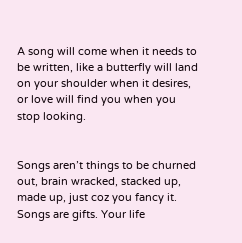A song will come when it needs to be written, like a butterfly will land on your shoulder when it desires, or love will find you when you stop looking.


Songs aren’t things to be churned out, brain wracked, stacked up, made up, just coz you fancy it. Songs are gifts. Your life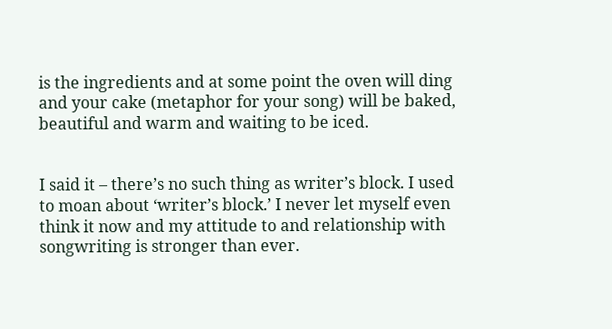is the ingredients and at some point the oven will ding and your cake (metaphor for your song) will be baked, beautiful and warm and waiting to be iced.


I said it – there’s no such thing as writer’s block. I used to moan about ‘writer’s block.’ I never let myself even think it now and my attitude to and relationship with songwriting is stronger than ever.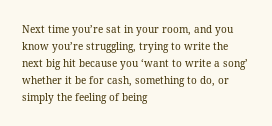Next time you’re sat in your room, and you know you’re struggling, trying to write the next big hit because you ‘want to write a song’ whether it be for cash, something to do, or simply the feeling of being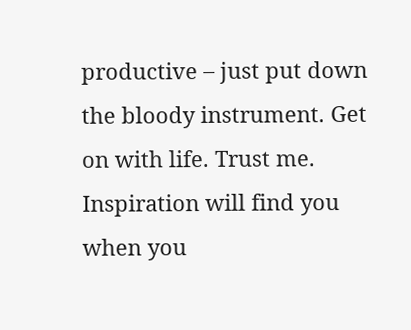productive – just put down the bloody instrument. Get on with life. Trust me. Inspiration will find you when you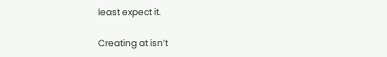least expect it.

Creating at isn’t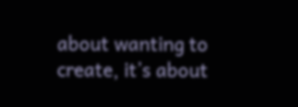about wanting to create, it’s about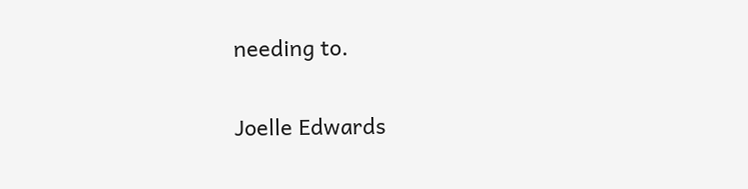needing to.


Joelle Edwards